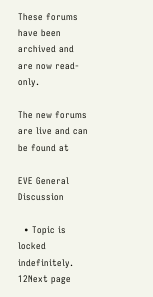These forums have been archived and are now read-only.

The new forums are live and can be found at

EVE General Discussion

  • Topic is locked indefinitely.
12Next page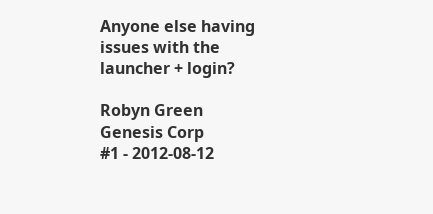Anyone else having issues with the launcher + login?

Robyn Green
Genesis Corp
#1 - 2012-08-12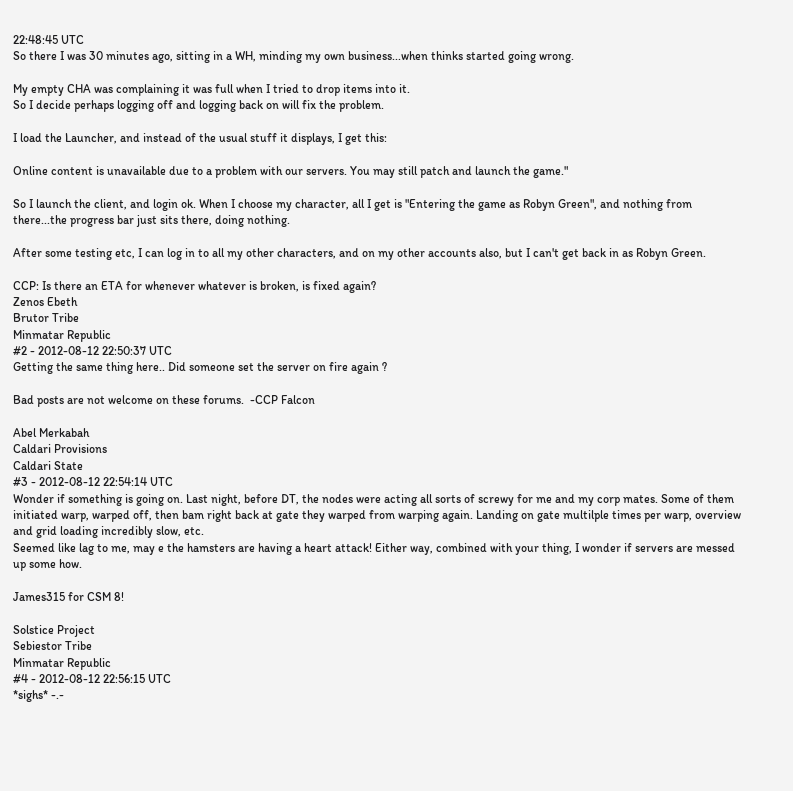22:48:45 UTC
So there I was 30 minutes ago, sitting in a WH, minding my own business...when thinks started going wrong.

My empty CHA was complaining it was full when I tried to drop items into it.
So I decide perhaps logging off and logging back on will fix the problem.

I load the Launcher, and instead of the usual stuff it displays, I get this:

Online content is unavailable due to a problem with our servers. You may still patch and launch the game."

So I launch the client, and login ok. When I choose my character, all I get is "Entering the game as Robyn Green", and nothing from there...the progress bar just sits there, doing nothing.

After some testing etc, I can log in to all my other characters, and on my other accounts also, but I can't get back in as Robyn Green.

CCP: Is there an ETA for whenever whatever is broken, is fixed again?
Zenos Ebeth
Brutor Tribe
Minmatar Republic
#2 - 2012-08-12 22:50:37 UTC
Getting the same thing here.. Did someone set the server on fire again ?

Bad posts are not welcome on these forums.  -CCP Falcon

Abel Merkabah
Caldari Provisions
Caldari State
#3 - 2012-08-12 22:54:14 UTC
Wonder if something is going on. Last night, before DT, the nodes were acting all sorts of screwy for me and my corp mates. Some of them initiated warp, warped off, then bam right back at gate they warped from warping again. Landing on gate multilple times per warp, overview and grid loading incredibly slow, etc.
Seemed like lag to me, may e the hamsters are having a heart attack! Either way, combined with your thing, I wonder if servers are messed up some how.

James315 for CSM 8!

Solstice Project
Sebiestor Tribe
Minmatar Republic
#4 - 2012-08-12 22:56:15 UTC
*sighs* -.-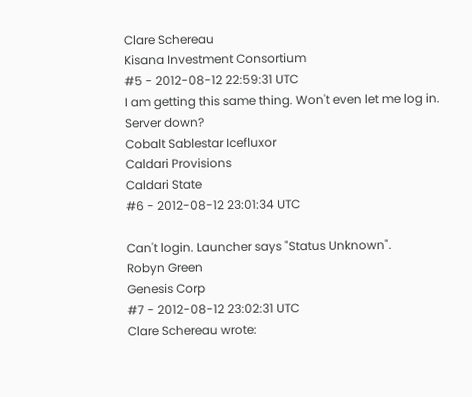Clare Schereau
Kisana Investment Consortium
#5 - 2012-08-12 22:59:31 UTC
I am getting this same thing. Won't even let me log in. Server down?
Cobalt Sablestar Icefluxor
Caldari Provisions
Caldari State
#6 - 2012-08-12 23:01:34 UTC

Can't login. Launcher says "Status Unknown".
Robyn Green
Genesis Corp
#7 - 2012-08-12 23:02:31 UTC
Clare Schereau wrote: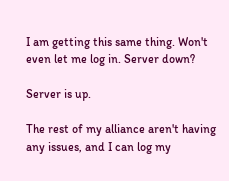I am getting this same thing. Won't even let me log in. Server down?

Server is up.

The rest of my alliance aren't having any issues, and I can log my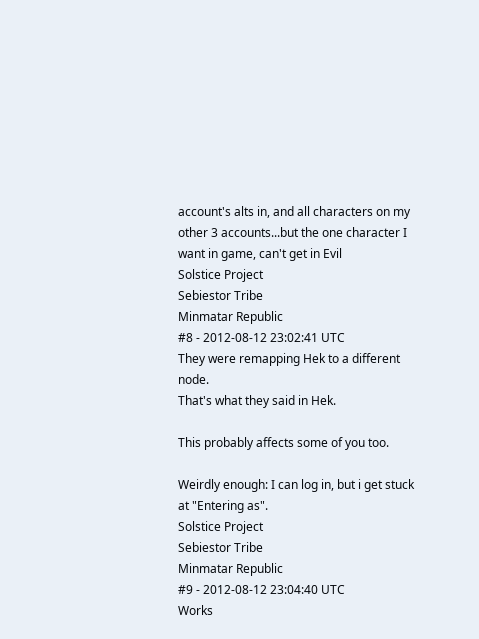account's alts in, and all characters on my other 3 accounts...but the one character I want in game, can't get in Evil
Solstice Project
Sebiestor Tribe
Minmatar Republic
#8 - 2012-08-12 23:02:41 UTC
They were remapping Hek to a different node.
That's what they said in Hek.

This probably affects some of you too.

Weirdly enough: I can log in, but i get stuck at "Entering as".
Solstice Project
Sebiestor Tribe
Minmatar Republic
#9 - 2012-08-12 23:04:40 UTC
Works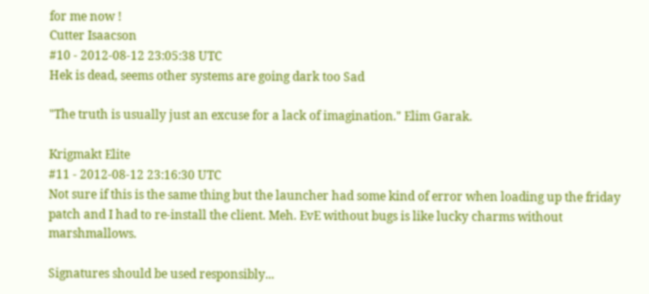for me now !
Cutter Isaacson
#10 - 2012-08-12 23:05:38 UTC
Hek is dead, seems other systems are going dark too Sad

"The truth is usually just an excuse for a lack of imagination." Elim Garak.

Krigmakt Elite
#11 - 2012-08-12 23:16:30 UTC
Not sure if this is the same thing but the launcher had some kind of error when loading up the friday patch and I had to re-install the client. Meh. EvE without bugs is like lucky charms without marshmallows.

Signatures should be used responsibly...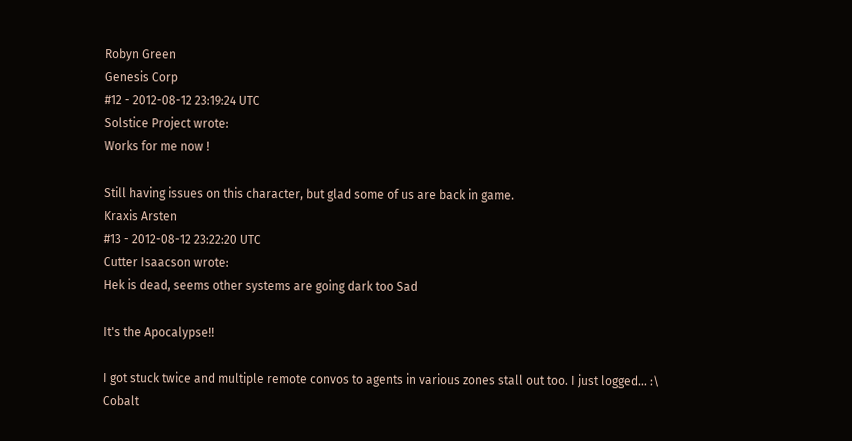Robyn Green
Genesis Corp
#12 - 2012-08-12 23:19:24 UTC
Solstice Project wrote:
Works for me now !

Still having issues on this character, but glad some of us are back in game.
Kraxis Arsten
#13 - 2012-08-12 23:22:20 UTC
Cutter Isaacson wrote:
Hek is dead, seems other systems are going dark too Sad

It's the Apocalypse!!

I got stuck twice and multiple remote convos to agents in various zones stall out too. I just logged... :\
Cobalt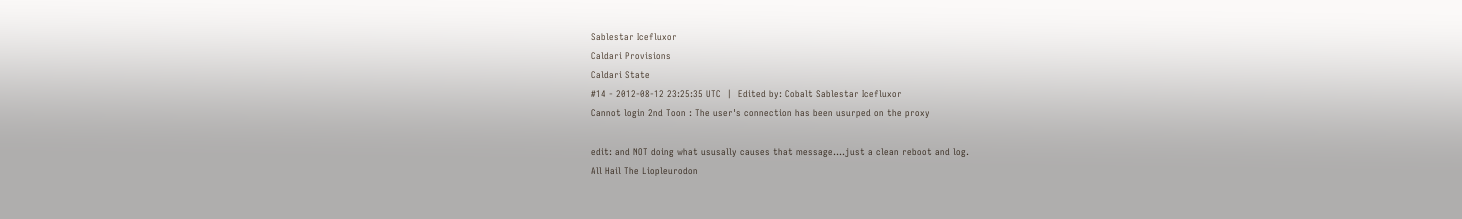Sablestar Icefluxor
Caldari Provisions
Caldari State
#14 - 2012-08-12 23:25:35 UTC  |  Edited by: Cobalt Sablestar Icefluxor
Cannot login 2nd Toon : The user's connection has been usurped on the proxy

edit: and NOT doing what ususally causes that message....just a clean reboot and log.
All Hail The Liopleurodon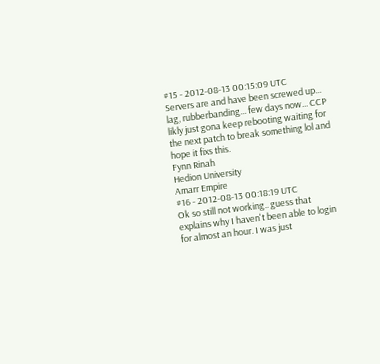#15 - 2012-08-13 00:15:09 UTC
Servers are and have been screwed up... lag, rubberbanding... few days now... CCP likly just gona keep rebooting waiting for the next patch to break something lol and hope it fixs this.
Fynn Rinah
Hedion University
Amarr Empire
#16 - 2012-08-13 00:18:19 UTC
Ok so still not working.. guess that explains why I haven't been able to login for almost an hour. I was just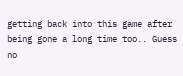getting back into this game after being gone a long time too.. Guess no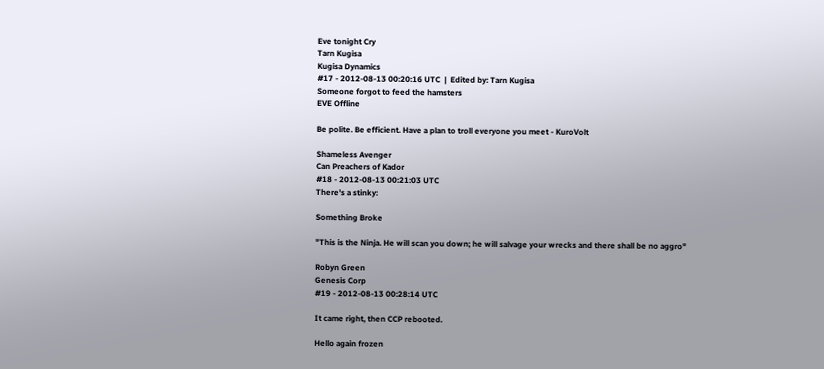Eve tonight Cry
Tarn Kugisa
Kugisa Dynamics
#17 - 2012-08-13 00:20:16 UTC  |  Edited by: Tarn Kugisa
Someone forgot to feed the hamsters
EVE Offline

Be polite. Be efficient. Have a plan to troll everyone you meet - KuroVolt

Shameless Avenger
Can Preachers of Kador
#18 - 2012-08-13 00:21:03 UTC
There's a stinky:

Something Broke

"This is the Ninja. He will scan you down; he will salvage your wrecks and there shall be no aggro"

Robyn Green
Genesis Corp
#19 - 2012-08-13 00:28:14 UTC

It came right, then CCP rebooted.

Hello again frozen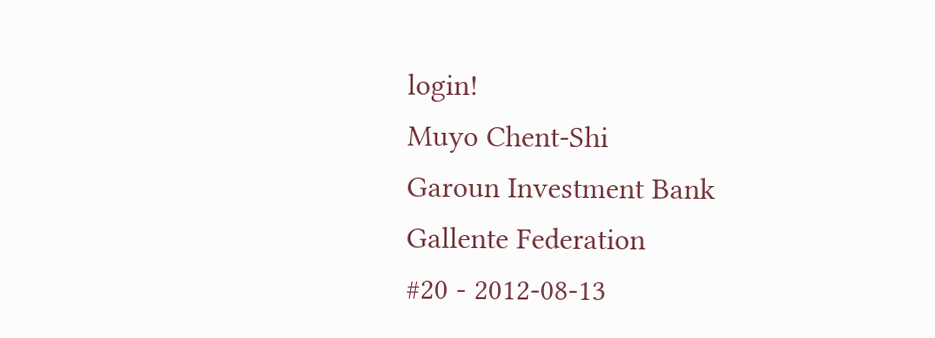login!
Muyo Chent-Shi
Garoun Investment Bank
Gallente Federation
#20 - 2012-08-13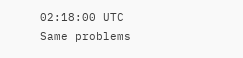02:18:00 UTC
Same problems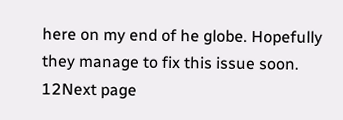here on my end of he globe. Hopefully they manage to fix this issue soon.
12Next page